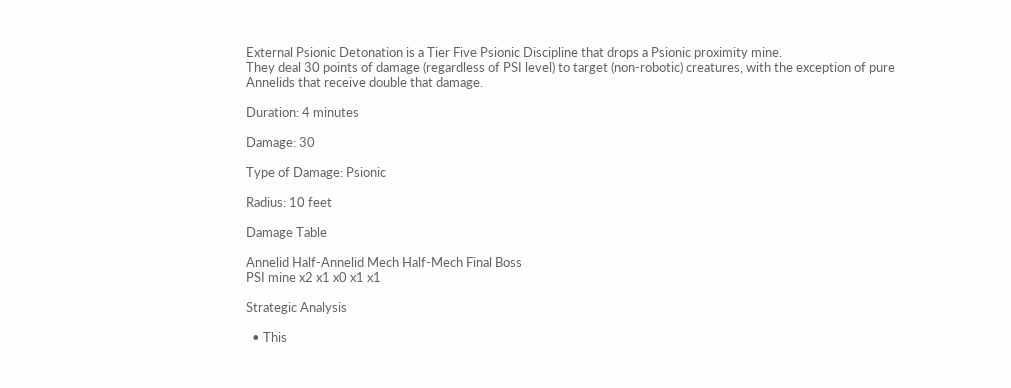External Psionic Detonation is a Tier Five Psionic Discipline that drops a Psionic proximity mine.
They deal 30 points of damage (regardless of PSI level) to target (non-robotic) creatures, with the exception of pure Annelids that receive double that damage.

Duration: 4 minutes

Damage: 30

Type of Damage: Psionic

Radius: 10 feet

Damage Table

Annelid Half-Annelid Mech Half-Mech Final Boss
PSI mine x2 x1 x0 x1 x1

Strategic Analysis

  • This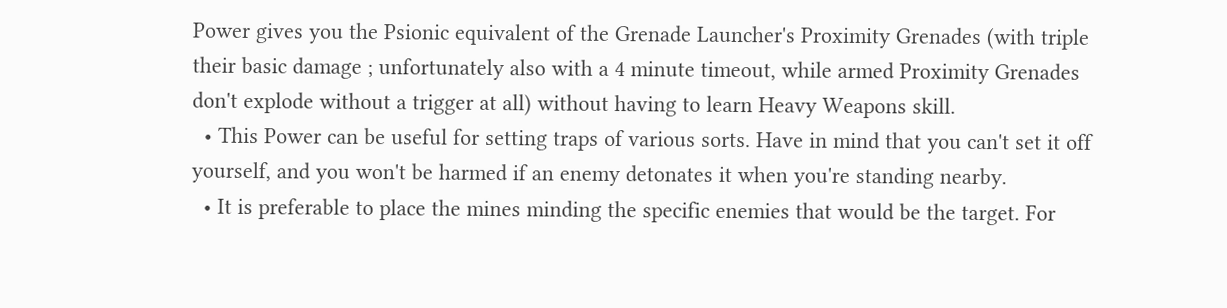Power gives you the Psionic equivalent of the Grenade Launcher's Proximity Grenades (with triple their basic damage ; unfortunately also with a 4 minute timeout, while armed Proximity Grenades don't explode without a trigger at all) without having to learn Heavy Weapons skill.
  • This Power can be useful for setting traps of various sorts. Have in mind that you can't set it off yourself, and you won't be harmed if an enemy detonates it when you're standing nearby.
  • It is preferable to place the mines minding the specific enemies that would be the target. For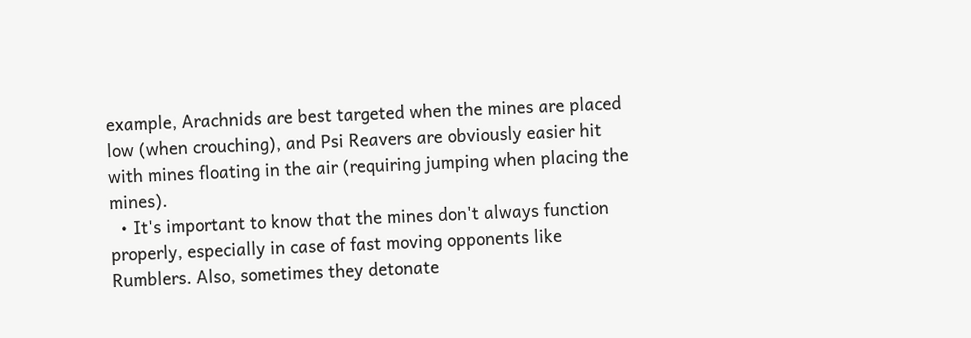example, Arachnids are best targeted when the mines are placed low (when crouching), and Psi Reavers are obviously easier hit with mines floating in the air (requiring jumping when placing the mines).
  • It's important to know that the mines don't always function properly, especially in case of fast moving opponents like Rumblers. Also, sometimes they detonate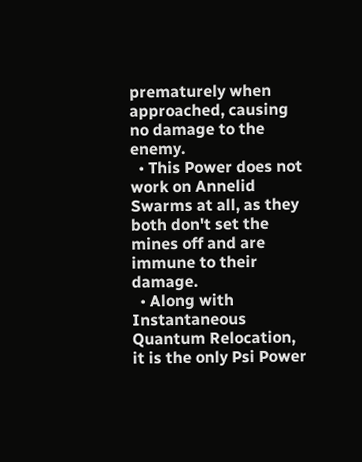prematurely when approached, causing no damage to the enemy.
  • This Power does not work on Annelid Swarms at all, as they both don't set the mines off and are immune to their damage.
  • Along with Instantaneous Quantum Relocation, it is the only Psi Power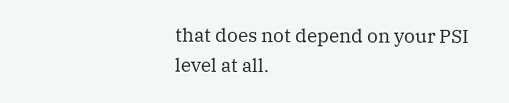that does not depend on your PSI level at all.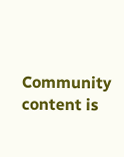Community content is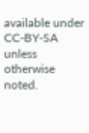available under CC-BY-SA unless otherwise noted.